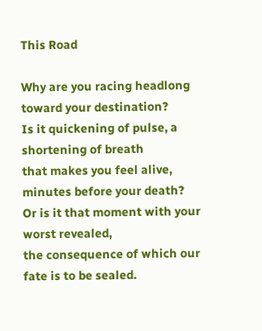This Road

Why are you racing headlong toward your destination?
Is it quickening of pulse, a shortening of breath
that makes you feel alive, minutes before your death?
Or is it that moment with your worst revealed,
the consequence of which our fate is to be sealed.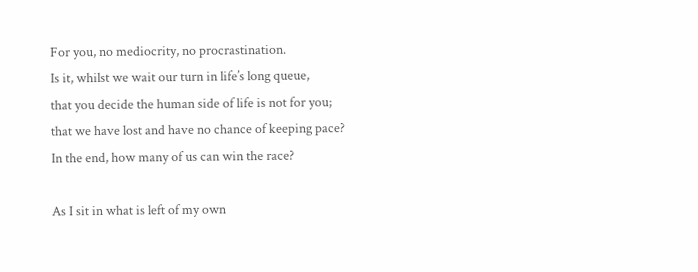For you, no mediocrity, no procrastination.
Is it, whilst we wait our turn in life’s long queue,
that you decide the human side of life is not for you;
that we have lost and have no chance of keeping pace?
In the end, how many of us can win the race?

As I sit in what is left of my own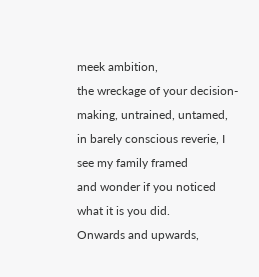meek ambition,
the wreckage of your decision-making, untrained, untamed,
in barely conscious reverie, I see my family framed
and wonder if you noticed what it is you did.
Onwards and upwards,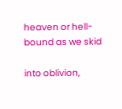heaven or hell-bound as we skid

into oblivion,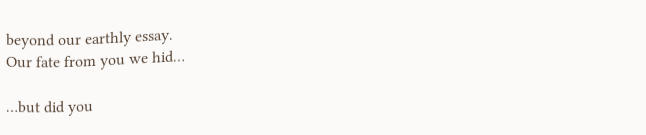beyond our earthly essay.
Our fate from you we hid…

…but did you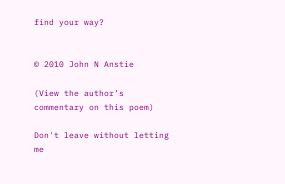find your way?


© 2010 John N Anstie

(View the author’s commentary on this poem)

Don't leave without letting me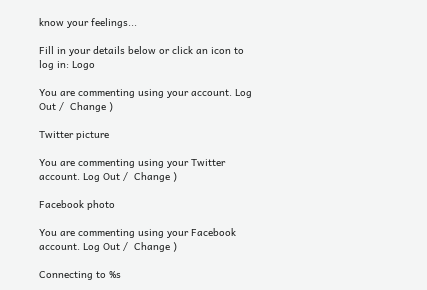know your feelings...

Fill in your details below or click an icon to log in: Logo

You are commenting using your account. Log Out /  Change )

Twitter picture

You are commenting using your Twitter account. Log Out /  Change )

Facebook photo

You are commenting using your Facebook account. Log Out /  Change )

Connecting to %s